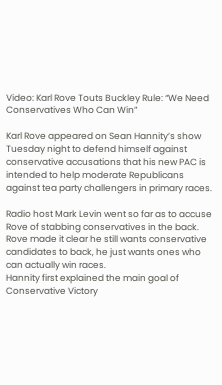Video: Karl Rove Touts Buckley Rule: “We Need Conservatives Who Can Win”

Karl Rove appeared on Sean Hannity’s show Tuesday night to defend himself against conservative accusations that his new PAC is intended to help moderate Republicans against tea party challengers in primary races.

Radio host Mark Levin went so far as to accuse Rove of stabbing conservatives in the back. Rove made it clear he still wants conservative candidates to back, he just wants ones who can actually win races.
Hannity first explained the main goal of Conservative Victory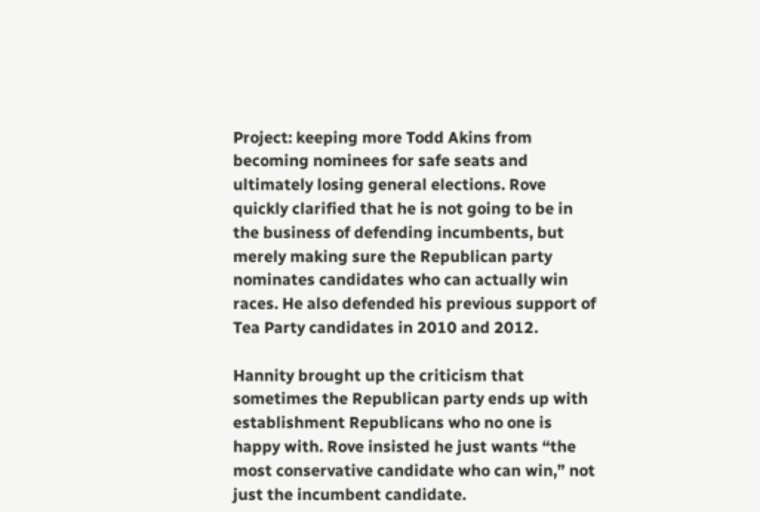Project: keeping more Todd Akins from becoming nominees for safe seats and ultimately losing general elections. Rove quickly clarified that he is not going to be in the business of defending incumbents, but merely making sure the Republican party nominates candidates who can actually win races. He also defended his previous support of Tea Party candidates in 2010 and 2012.

Hannity brought up the criticism that sometimes the Republican party ends up with establishment Republicans who no one is happy with. Rove insisted he just wants “the most conservative candidate who can win,” not just the incumbent candidate.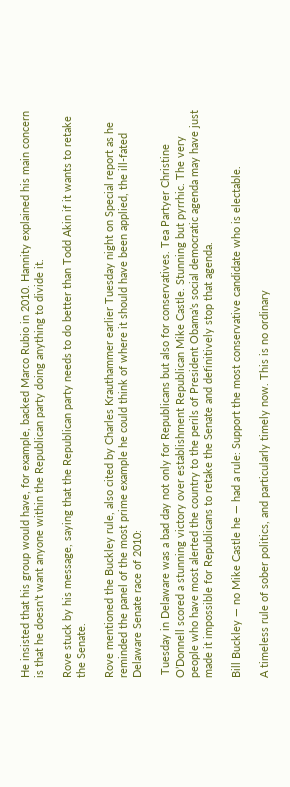He insisted that his group would have, for example, backed Marco Rubio in 2010. Hannity explained his main concern is that he doesn’t want anyone within the Republican party doing anything to divide it.

Rove stuck by his message, saying that the Republican party needs to do better than Todd Akin if it wants to retake the Senate.

Rove mentioned the Buckley rule, also cited by Charles Krauthammer earlier Tuesday night on Special report as he reminded the panel of the most prime example he could think of where it should have been applied, the ill-fated Delaware Senate race of 2010:

 Tuesday in Delaware was a bad day not only for Republicans but also for conservatives. Tea Partyer Christine O’Donnell scored a stunning victory over establishment Republican Mike Castle. Stunning but pyrrhic. The very people who have most alerted the country to the perils of President Obama’s social democratic agenda may have just made it impossible for Republicans to retake the Senate and definitively stop that agenda.

Bill Buckley — no Mike Castle he — had a rule: Support the most conservative candidate who is electable.

A timeless rule of sober politics, and particularly timely now. This is no ordinary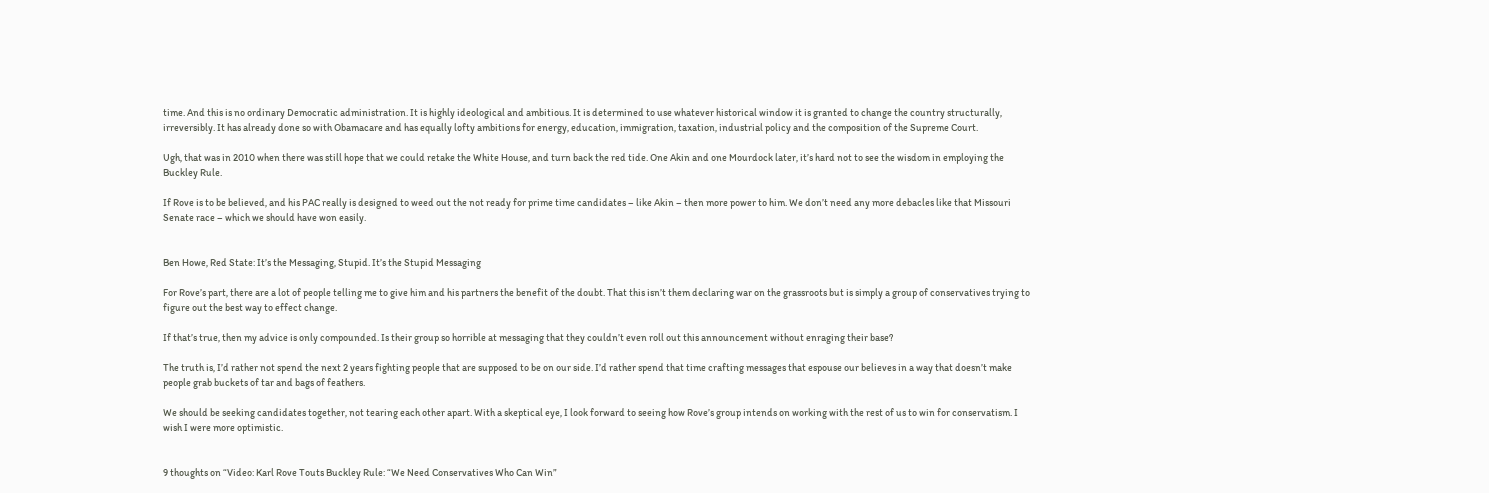time. And this is no ordinary Democratic administration. It is highly ideological and ambitious. It is determined to use whatever historical window it is granted to change the country structurally, irreversibly. It has already done so with Obamacare and has equally lofty ambitions for energy, education, immigration, taxation, industrial policy and the composition of the Supreme Court.

Ugh, that was in 2010 when there was still hope that we could retake the White House, and turn back the red tide. One Akin and one Mourdock later, it’s hard not to see the wisdom in employing the Buckley Rule.

If Rove is to be believed, and his PAC really is designed to weed out the not ready for prime time candidates – like Akin – then more power to him. We don’t need any more debacles like that Missouri Senate race – which we should have won easily.


Ben Howe, Red State: It’s the Messaging, Stupid. It’s the Stupid Messaging

For Rove’s part, there are a lot of people telling me to give him and his partners the benefit of the doubt. That this isn’t them declaring war on the grassroots but is simply a group of conservatives trying to figure out the best way to effect change.

If that’s true, then my advice is only compounded. Is their group so horrible at messaging that they couldn’t even roll out this announcement without enraging their base?

The truth is, I’d rather not spend the next 2 years fighting people that are supposed to be on our side. I’d rather spend that time crafting messages that espouse our believes in a way that doesn’t make people grab buckets of tar and bags of feathers.

We should be seeking candidates together, not tearing each other apart. With a skeptical eye, I look forward to seeing how Rove’s group intends on working with the rest of us to win for conservatism. I wish I were more optimistic.


9 thoughts on “Video: Karl Rove Touts Buckley Rule: “We Need Conservatives Who Can Win”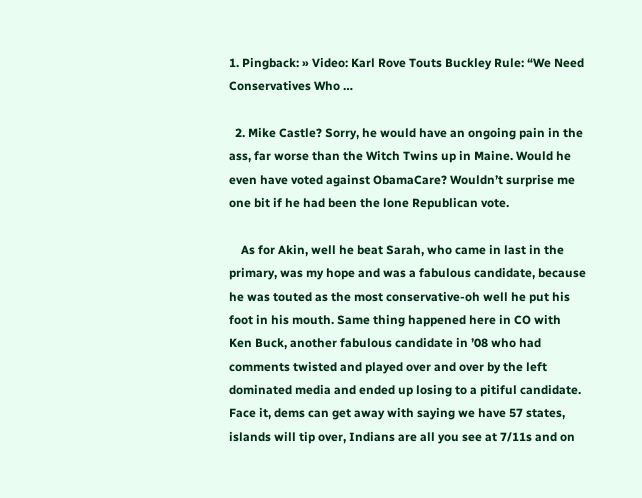1. Pingback: » Video: Karl Rove Touts Buckley Rule: “We Need Conservatives Who …

  2. Mike Castle? Sorry, he would have an ongoing pain in the ass, far worse than the Witch Twins up in Maine. Would he even have voted against ObamaCare? Wouldn’t surprise me one bit if he had been the lone Republican vote.

    As for Akin, well he beat Sarah, who came in last in the primary, was my hope and was a fabulous candidate, because he was touted as the most conservative-oh well he put his foot in his mouth. Same thing happened here in CO with Ken Buck, another fabulous candidate in ’08 who had comments twisted and played over and over by the left dominated media and ended up losing to a pitiful candidate. Face it, dems can get away with saying we have 57 states, islands will tip over, Indians are all you see at 7/11s and on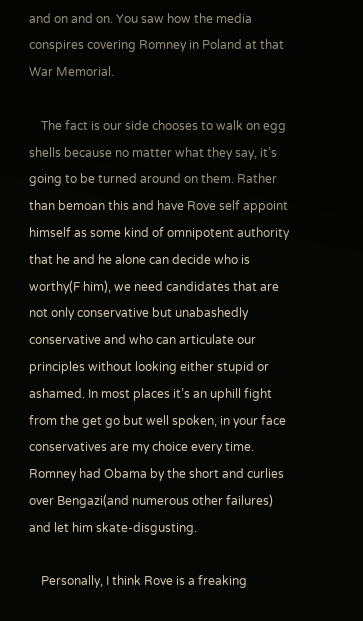and on and on. You saw how the media conspires covering Romney in Poland at that War Memorial.

    The fact is our side chooses to walk on egg shells because no matter what they say, it’s going to be turned around on them. Rather than bemoan this and have Rove self appoint himself as some kind of omnipotent authority that he and he alone can decide who is worthy(F him), we need candidates that are not only conservative but unabashedly conservative and who can articulate our principles without looking either stupid or ashamed. In most places it’s an uphill fight from the get go but well spoken, in your face conservatives are my choice every time. Romney had Obama by the short and curlies over Bengazi(and numerous other failures) and let him skate-disgusting.

    Personally, I think Rove is a freaking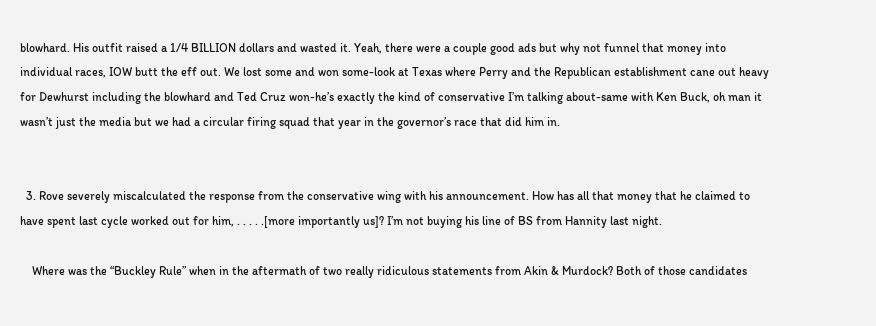blowhard. His outfit raised a 1/4 BILLION dollars and wasted it. Yeah, there were a couple good ads but why not funnel that money into individual races, IOW butt the eff out. We lost some and won some-look at Texas where Perry and the Republican establishment cane out heavy for Dewhurst including the blowhard and Ted Cruz won-he’s exactly the kind of conservative I’m talking about-same with Ken Buck, oh man it wasn’t just the media but we had a circular firing squad that year in the governor’s race that did him in.


  3. Rove severely miscalculated the response from the conservative wing with his announcement. How has all that money that he claimed to have spent last cycle worked out for him, . . . . .[more importantly us]? I’m not buying his line of BS from Hannity last night.

    Where was the “Buckley Rule” when in the aftermath of two really ridiculous statements from Akin & Murdock? Both of those candidates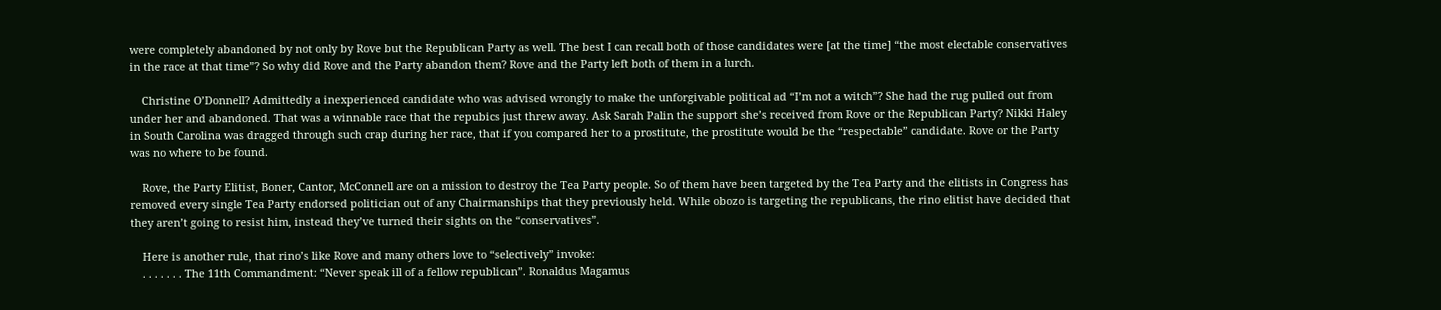were completely abandoned by not only by Rove but the Republican Party as well. The best I can recall both of those candidates were [at the time] “the most electable conservatives in the race at that time”? So why did Rove and the Party abandon them? Rove and the Party left both of them in a lurch.

    Christine O’Donnell? Admittedly a inexperienced candidate who was advised wrongly to make the unforgivable political ad “I’m not a witch”? She had the rug pulled out from under her and abandoned. That was a winnable race that the repubics just threw away. Ask Sarah Palin the support she’s received from Rove or the Republican Party? Nikki Haley in South Carolina was dragged through such crap during her race, that if you compared her to a prostitute, the prostitute would be the “respectable” candidate. Rove or the Party was no where to be found.

    Rove, the Party Elitist, Boner, Cantor, McConnell are on a mission to destroy the Tea Party people. So of them have been targeted by the Tea Party and the elitists in Congress has removed every single Tea Party endorsed politician out of any Chairmanships that they previously held. While obozo is targeting the republicans, the rino elitist have decided that they aren’t going to resist him, instead they’ve turned their sights on the “conservatives”.

    Here is another rule, that rino’s like Rove and many others love to “selectively” invoke:
    . . . . . . . The 11th Commandment: “Never speak ill of a fellow republican”. Ronaldus Magamus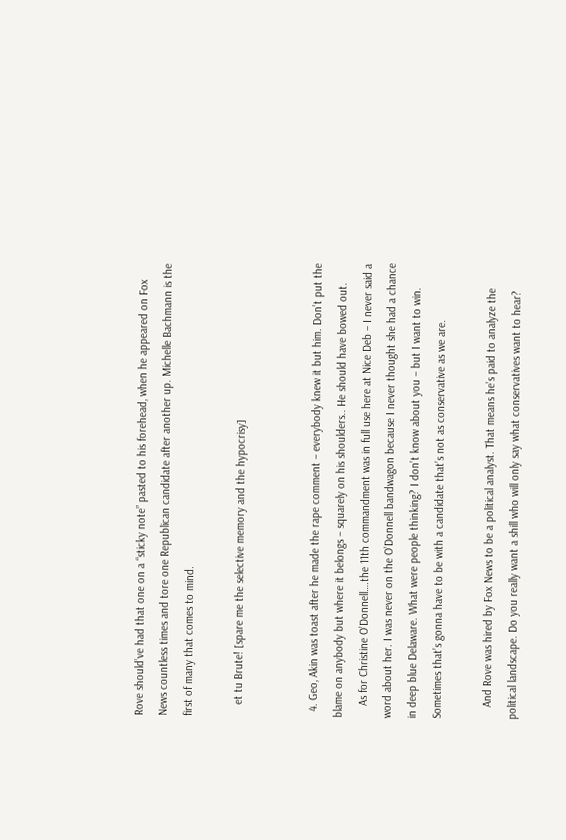Rove should’ve had that one on a “sticky note” pasted to his forehead, when he appeared on Fox News countless times and tore one Republican candidate after another up. Michelle Bachmann is the first of many that comes to mind.

    et tu Brute! [spare me the selective memory and the hypocrisy]


  4. Geo, Akin was toast after he made the rape comment – everybody knew it but him. Don’t put the blame on anybody but where it belongs – squarely on his shoulders.. He should have bowed out.
    As for Christine O’Donnell….the 11th commandment was in full use here at Nice Deb – I never said a word about her. I was never on the O’Donnell bandwagon because I never thought she had a chance in deep blue Delaware. What were people thinking? I don’t know about you – but I want to win. Sometimes that’s gonna have to be with a candidate that’s not as conservative as we are.

    And Rove was hired by Fox News to be a political analyst. That means he’s paid to analyze the political landscape. Do you really want a shill who will only say what conservatives want to hear?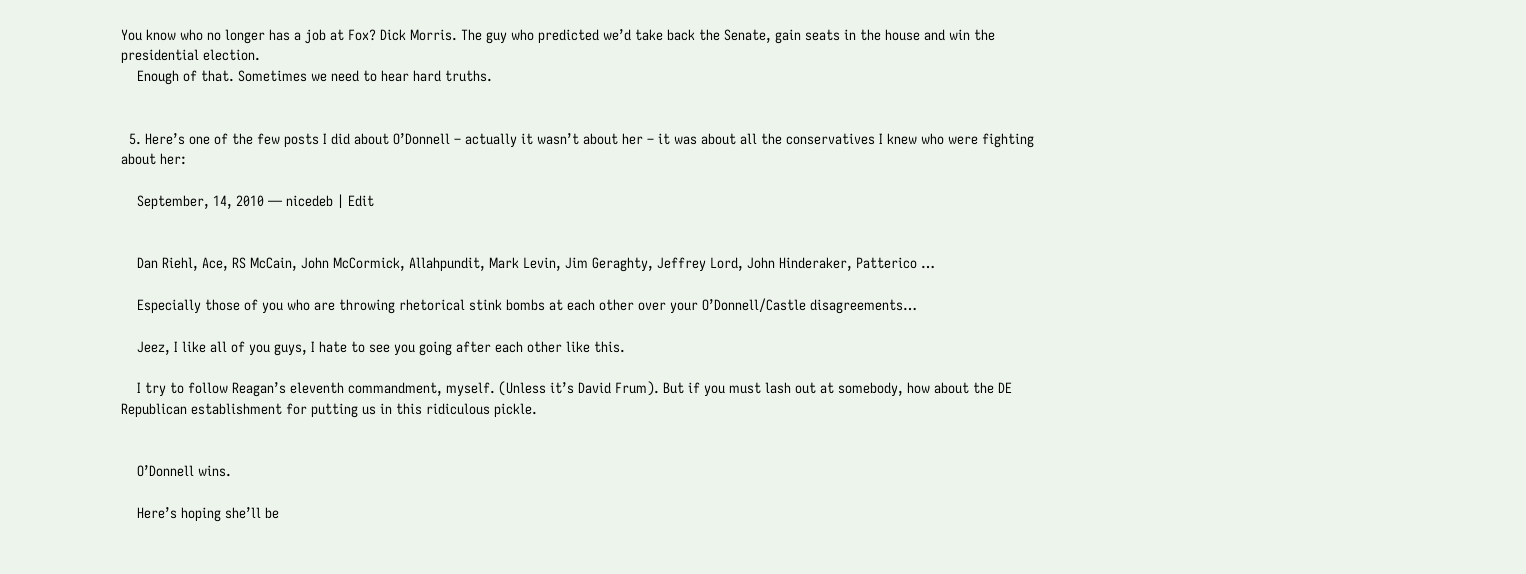You know who no longer has a job at Fox? Dick Morris. The guy who predicted we’d take back the Senate, gain seats in the house and win the presidential election.
    Enough of that. Sometimes we need to hear hard truths.


  5. Here’s one of the few posts I did about O’Donnell – actually it wasn’t about her – it was about all the conservatives I knew who were fighting about her:

    September, 14, 2010 — nicedeb | Edit


    Dan Riehl, Ace, RS McCain, John McCormick, Allahpundit, Mark Levin, Jim Geraghty, Jeffrey Lord, John Hinderaker, Patterico …

    Especially those of you who are throwing rhetorical stink bombs at each other over your O’Donnell/Castle disagreements…

    Jeez, I like all of you guys, I hate to see you going after each other like this.

    I try to follow Reagan’s eleventh commandment, myself. (Unless it’s David Frum). But if you must lash out at somebody, how about the DE Republican establishment for putting us in this ridiculous pickle.


    O’Donnell wins.

    Here’s hoping she’ll be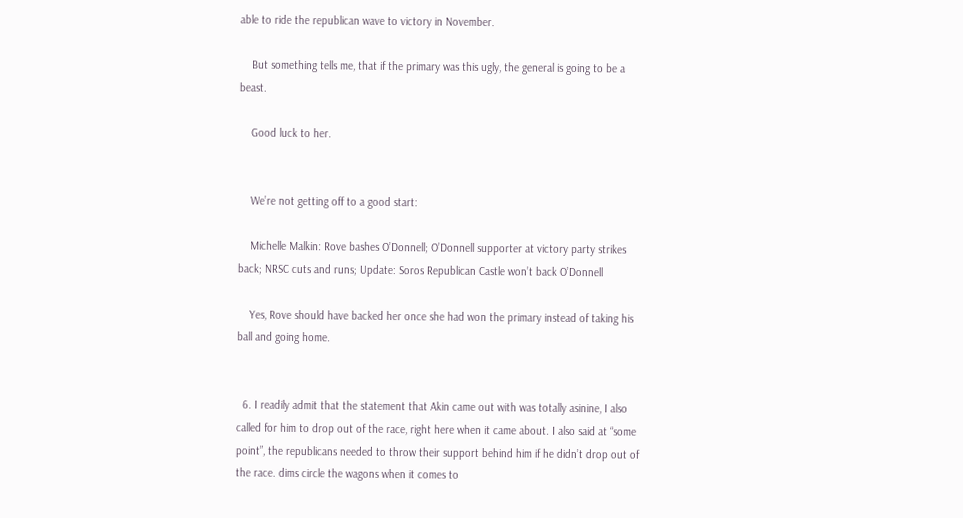able to ride the republican wave to victory in November.

    But something tells me, that if the primary was this ugly, the general is going to be a beast.

    Good luck to her.


    We’re not getting off to a good start:

    Michelle Malkin: Rove bashes O’Donnell; O’Donnell supporter at victory party strikes back; NRSC cuts and runs; Update: Soros Republican Castle won’t back O’Donnell

    Yes, Rove should have backed her once she had won the primary instead of taking his ball and going home.


  6. I readily admit that the statement that Akin came out with was totally asinine, I also called for him to drop out of the race, right here when it came about. I also said at “some point”, the republicans needed to throw their support behind him if he didn’t drop out of the race. dims circle the wagons when it comes to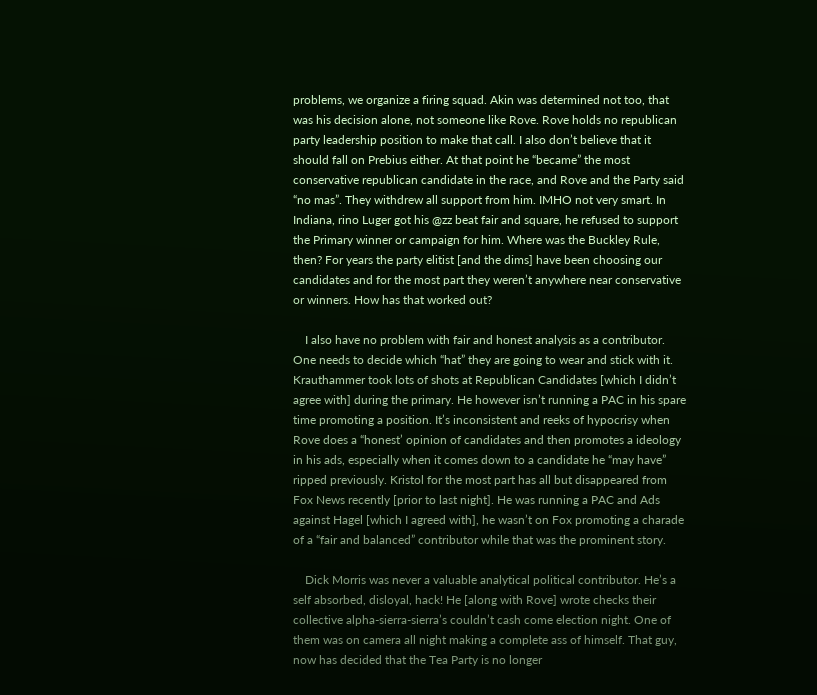problems, we organize a firing squad. Akin was determined not too, that was his decision alone, not someone like Rove. Rove holds no republican party leadership position to make that call. I also don’t believe that it should fall on Prebius either. At that point he “became” the most conservative republican candidate in the race, and Rove and the Party said “no mas”. They withdrew all support from him. IMHO not very smart. In Indiana, rino Luger got his @zz beat fair and square, he refused to support the Primary winner or campaign for him. Where was the Buckley Rule, then? For years the party elitist [and the dims] have been choosing our candidates and for the most part they weren’t anywhere near conservative or winners. How has that worked out?

    I also have no problem with fair and honest analysis as a contributor. One needs to decide which “hat” they are going to wear and stick with it. Krauthammer took lots of shots at Republican Candidates [which I didn’t agree with] during the primary. He however isn’t running a PAC in his spare time promoting a position. It’s inconsistent and reeks of hypocrisy when Rove does a “honest’ opinion of candidates and then promotes a ideology in his ads, especially when it comes down to a candidate he “may have” ripped previously. Kristol for the most part has all but disappeared from Fox News recently [prior to last night]. He was running a PAC and Ads against Hagel [which I agreed with], he wasn’t on Fox promoting a charade of a “fair and balanced” contributor while that was the prominent story.

    Dick Morris was never a valuable analytical political contributor. He’s a self absorbed, disloyal, hack! He [along with Rove] wrote checks their collective alpha-sierra-sierra’s couldn’t cash come election night. One of them was on camera all night making a complete ass of himself. That guy, now has decided that the Tea Party is no longer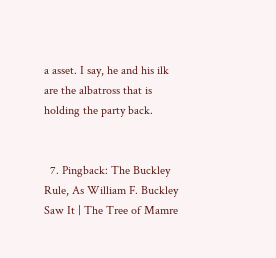a asset. I say, he and his ilk are the albatross that is holding the party back.


  7. Pingback: The Buckley Rule, As William F. Buckley Saw It | The Tree of Mamre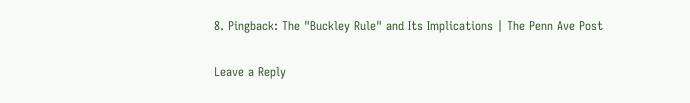8. Pingback: The "Buckley Rule" and Its Implications | The Penn Ave Post

Leave a Reply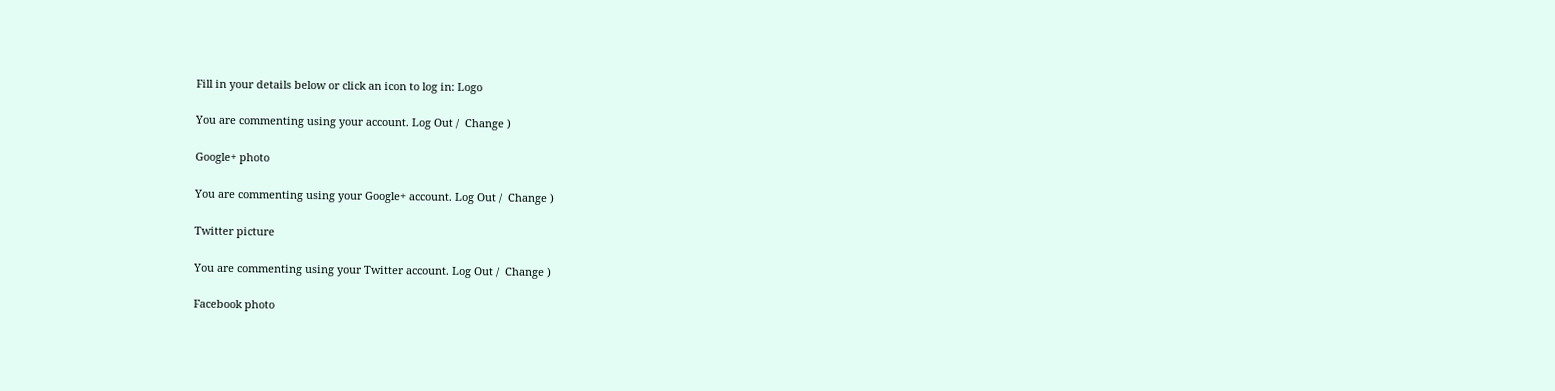Fill in your details below or click an icon to log in: Logo

You are commenting using your account. Log Out /  Change )

Google+ photo

You are commenting using your Google+ account. Log Out /  Change )

Twitter picture

You are commenting using your Twitter account. Log Out /  Change )

Facebook photo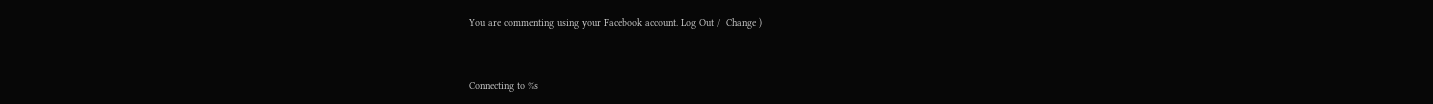You are commenting using your Facebook account. Log Out /  Change )


Connecting to %s